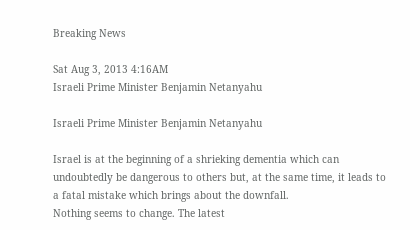Breaking News

Sat Aug 3, 2013 4:16AM
Israeli Prime Minister Benjamin Netanyahu

Israeli Prime Minister Benjamin Netanyahu

Israel is at the beginning of a shrieking dementia which can undoubtedly be dangerous to others but, at the same time, it leads to a fatal mistake which brings about the downfall.
Nothing seems to change. The latest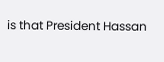is that President Hassan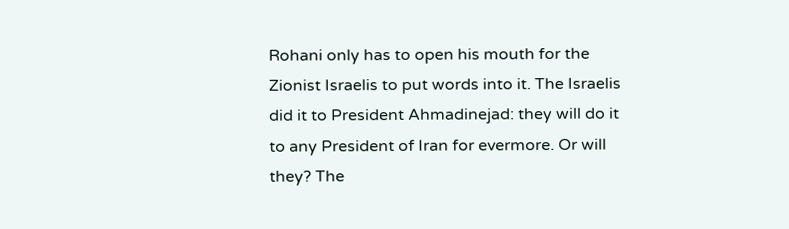Rohani only has to open his mouth for the Zionist Israelis to put words into it. The Israelis did it to President Ahmadinejad: they will do it to any President of Iran for evermore. Or will they? The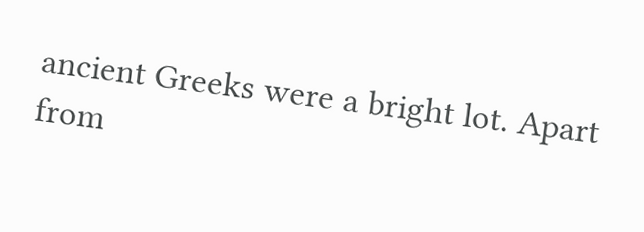ancient Greeks were a bright lot. Apart from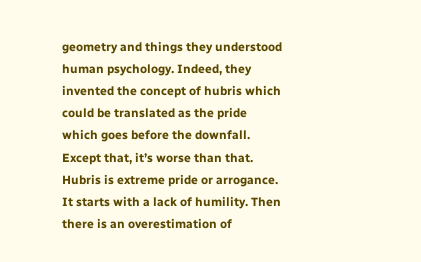geometry and things they understood human psychology. Indeed, they invented the concept of hubris which could be translated as the pride which goes before the downfall. Except that, it’s worse than that. Hubris is extreme pride or arrogance. It starts with a lack of humility. Then there is an overestimation of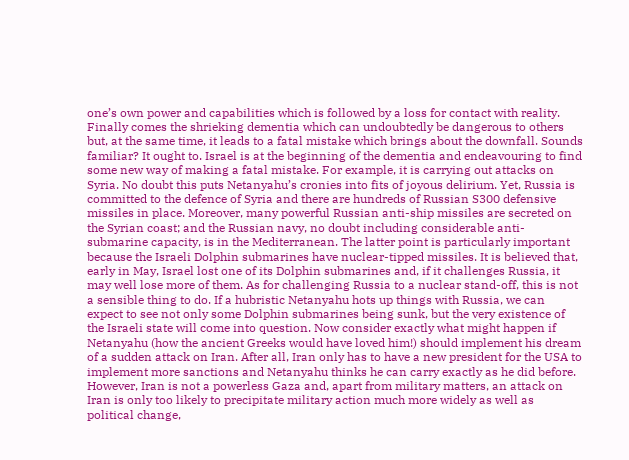one’s own power and capabilities which is followed by a loss for contact with reality. Finally comes the shrieking dementia which can undoubtedly be dangerous to others but, at the same time, it leads to a fatal mistake which brings about the downfall. Sounds familiar? It ought to. Israel is at the beginning of the dementia and endeavouring to find some new way of making a fatal mistake. For example, it is carrying out attacks on Syria. No doubt this puts Netanyahu’s cronies into fits of joyous delirium. Yet, Russia is committed to the defence of Syria and there are hundreds of Russian S300 defensive missiles in place. Moreover, many powerful Russian anti-ship missiles are secreted on the Syrian coast; and the Russian navy, no doubt including considerable anti-submarine capacity, is in the Mediterranean. The latter point is particularly important because the Israeli Dolphin submarines have nuclear-tipped missiles. It is believed that, early in May, Israel lost one of its Dolphin submarines and, if it challenges Russia, it may well lose more of them. As for challenging Russia to a nuclear stand-off, this is not a sensible thing to do. If a hubristic Netanyahu hots up things with Russia, we can expect to see not only some Dolphin submarines being sunk, but the very existence of the Israeli state will come into question. Now consider exactly what might happen if Netanyahu (how the ancient Greeks would have loved him!) should implement his dream of a sudden attack on Iran. After all, Iran only has to have a new president for the USA to implement more sanctions and Netanyahu thinks he can carry exactly as he did before. However, Iran is not a powerless Gaza and, apart from military matters, an attack on Iran is only too likely to precipitate military action much more widely as well as political change,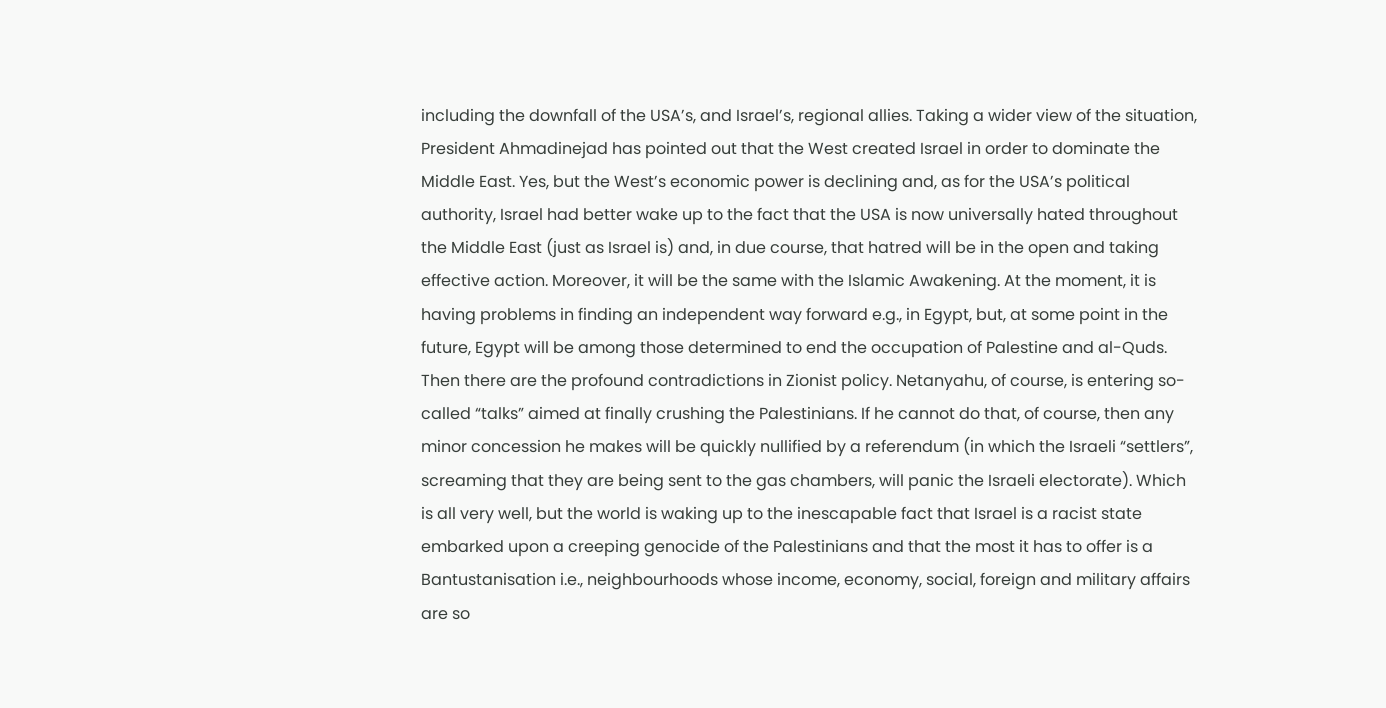including the downfall of the USA’s, and Israel’s, regional allies. Taking a wider view of the situation, President Ahmadinejad has pointed out that the West created Israel in order to dominate the Middle East. Yes, but the West’s economic power is declining and, as for the USA’s political authority, Israel had better wake up to the fact that the USA is now universally hated throughout the Middle East (just as Israel is) and, in due course, that hatred will be in the open and taking effective action. Moreover, it will be the same with the Islamic Awakening. At the moment, it is having problems in finding an independent way forward e.g., in Egypt, but, at some point in the future, Egypt will be among those determined to end the occupation of Palestine and al-Quds. Then there are the profound contradictions in Zionist policy. Netanyahu, of course, is entering so-called “talks” aimed at finally crushing the Palestinians. If he cannot do that, of course, then any minor concession he makes will be quickly nullified by a referendum (in which the Israeli “settlers”, screaming that they are being sent to the gas chambers, will panic the Israeli electorate). Which is all very well, but the world is waking up to the inescapable fact that Israel is a racist state embarked upon a creeping genocide of the Palestinians and that the most it has to offer is a Bantustanisation i.e., neighbourhoods whose income, economy, social, foreign and military affairs are so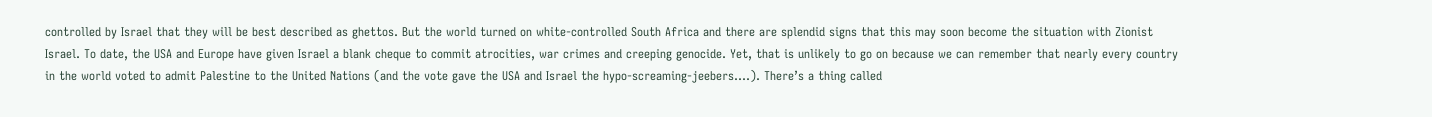controlled by Israel that they will be best described as ghettos. But the world turned on white-controlled South Africa and there are splendid signs that this may soon become the situation with Zionist Israel. To date, the USA and Europe have given Israel a blank cheque to commit atrocities, war crimes and creeping genocide. Yet, that is unlikely to go on because we can remember that nearly every country in the world voted to admit Palestine to the United Nations (and the vote gave the USA and Israel the hypo-screaming-jeebers….). There’s a thing called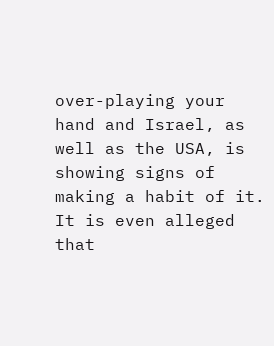over-playing your hand and Israel, as well as the USA, is showing signs of making a habit of it. It is even alleged that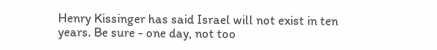Henry Kissinger has said Israel will not exist in ten years. Be sure - one day, not too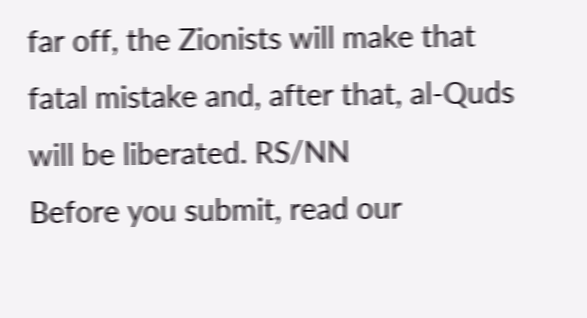far off, the Zionists will make that fatal mistake and, after that, al-Quds will be liberated. RS/NN
Before you submit, read our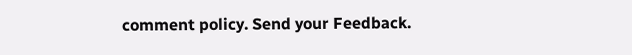comment policy. Send your Feedback.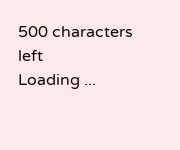500 characters left
Loading ...